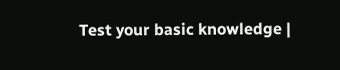Test your basic knowledge |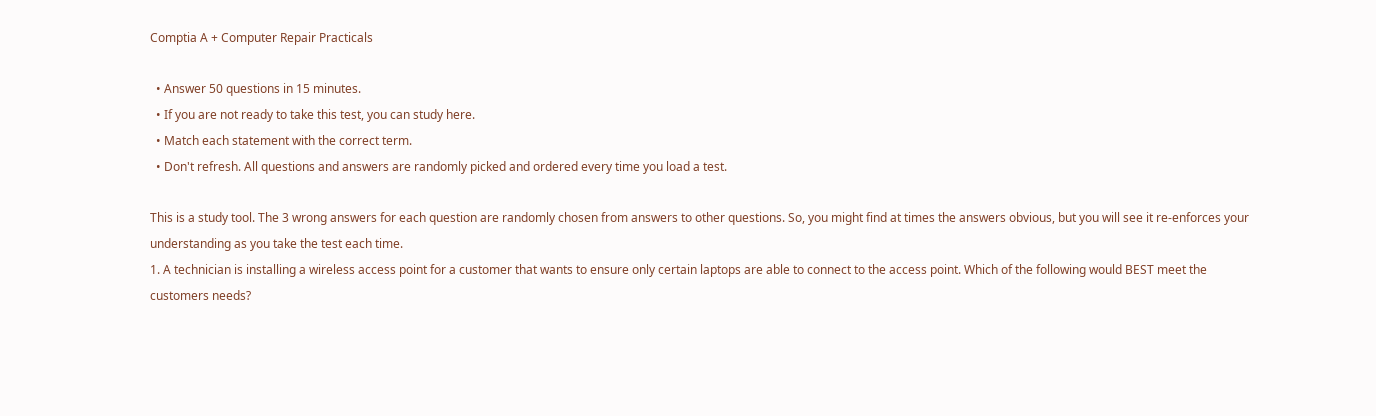Comptia A + Computer Repair Practicals

  • Answer 50 questions in 15 minutes.
  • If you are not ready to take this test, you can study here.
  • Match each statement with the correct term.
  • Don't refresh. All questions and answers are randomly picked and ordered every time you load a test.

This is a study tool. The 3 wrong answers for each question are randomly chosen from answers to other questions. So, you might find at times the answers obvious, but you will see it re-enforces your understanding as you take the test each time.
1. A technician is installing a wireless access point for a customer that wants to ensure only certain laptops are able to connect to the access point. Which of the following would BEST meet the customers needs?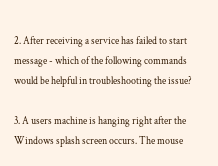2. After receiving a service has failed to start message - which of the following commands would be helpful in troubleshooting the issue?

3. A users machine is hanging right after the Windows splash screen occurs. The mouse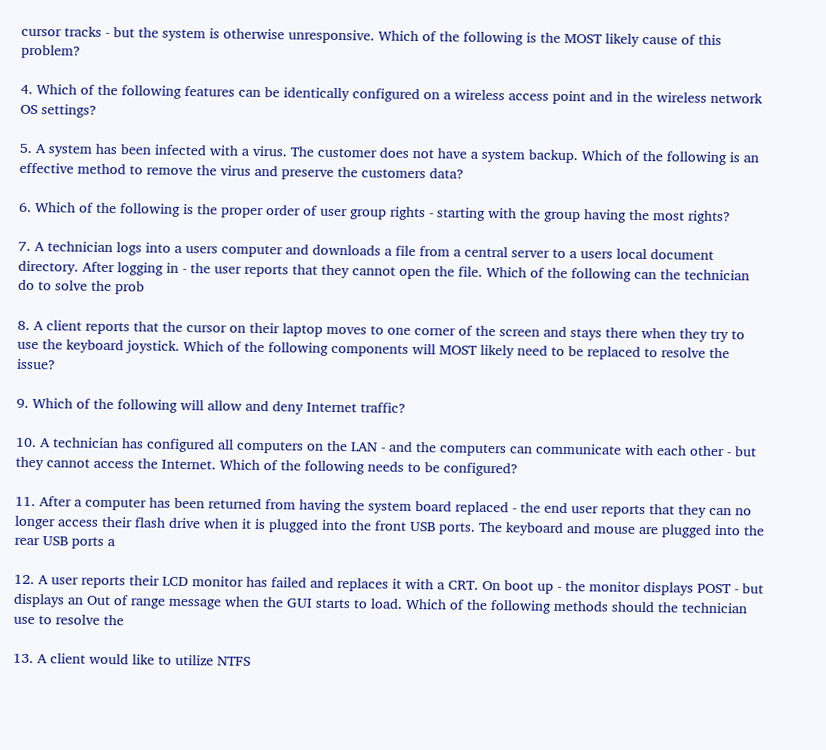cursor tracks - but the system is otherwise unresponsive. Which of the following is the MOST likely cause of this problem?

4. Which of the following features can be identically configured on a wireless access point and in the wireless network OS settings?

5. A system has been infected with a virus. The customer does not have a system backup. Which of the following is an effective method to remove the virus and preserve the customers data?

6. Which of the following is the proper order of user group rights - starting with the group having the most rights?

7. A technician logs into a users computer and downloads a file from a central server to a users local document directory. After logging in - the user reports that they cannot open the file. Which of the following can the technician do to solve the prob

8. A client reports that the cursor on their laptop moves to one corner of the screen and stays there when they try to use the keyboard joystick. Which of the following components will MOST likely need to be replaced to resolve the issue?

9. Which of the following will allow and deny Internet traffic?

10. A technician has configured all computers on the LAN - and the computers can communicate with each other - but they cannot access the Internet. Which of the following needs to be configured?

11. After a computer has been returned from having the system board replaced - the end user reports that they can no longer access their flash drive when it is plugged into the front USB ports. The keyboard and mouse are plugged into the rear USB ports a

12. A user reports their LCD monitor has failed and replaces it with a CRT. On boot up - the monitor displays POST - but displays an Out of range message when the GUI starts to load. Which of the following methods should the technician use to resolve the

13. A client would like to utilize NTFS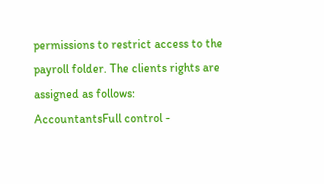permissions to restrict access to the payroll folder. The clients rights are assigned as follows: AccountantsFull control -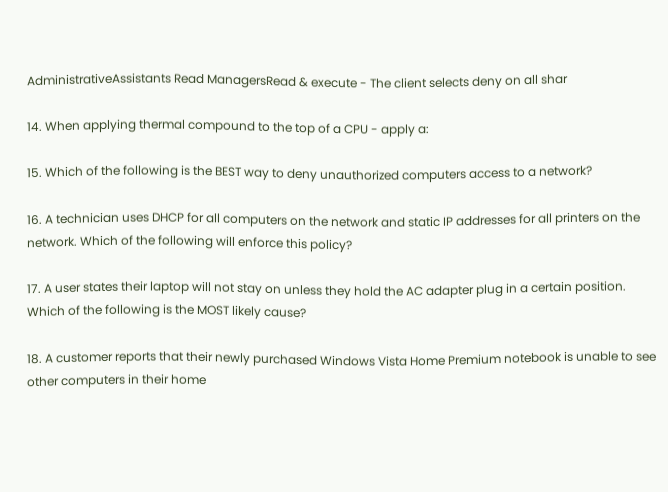AdministrativeAssistants Read ManagersRead & execute - The client selects deny on all shar

14. When applying thermal compound to the top of a CPU - apply a:

15. Which of the following is the BEST way to deny unauthorized computers access to a network?

16. A technician uses DHCP for all computers on the network and static IP addresses for all printers on the network. Which of the following will enforce this policy?

17. A user states their laptop will not stay on unless they hold the AC adapter plug in a certain position. Which of the following is the MOST likely cause?

18. A customer reports that their newly purchased Windows Vista Home Premium notebook is unable to see other computers in their home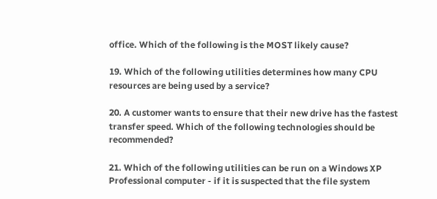office. Which of the following is the MOST likely cause?

19. Which of the following utilities determines how many CPU resources are being used by a service?

20. A customer wants to ensure that their new drive has the fastest transfer speed. Which of the following technologies should be recommended?

21. Which of the following utilities can be run on a Windows XP Professional computer - if it is suspected that the file system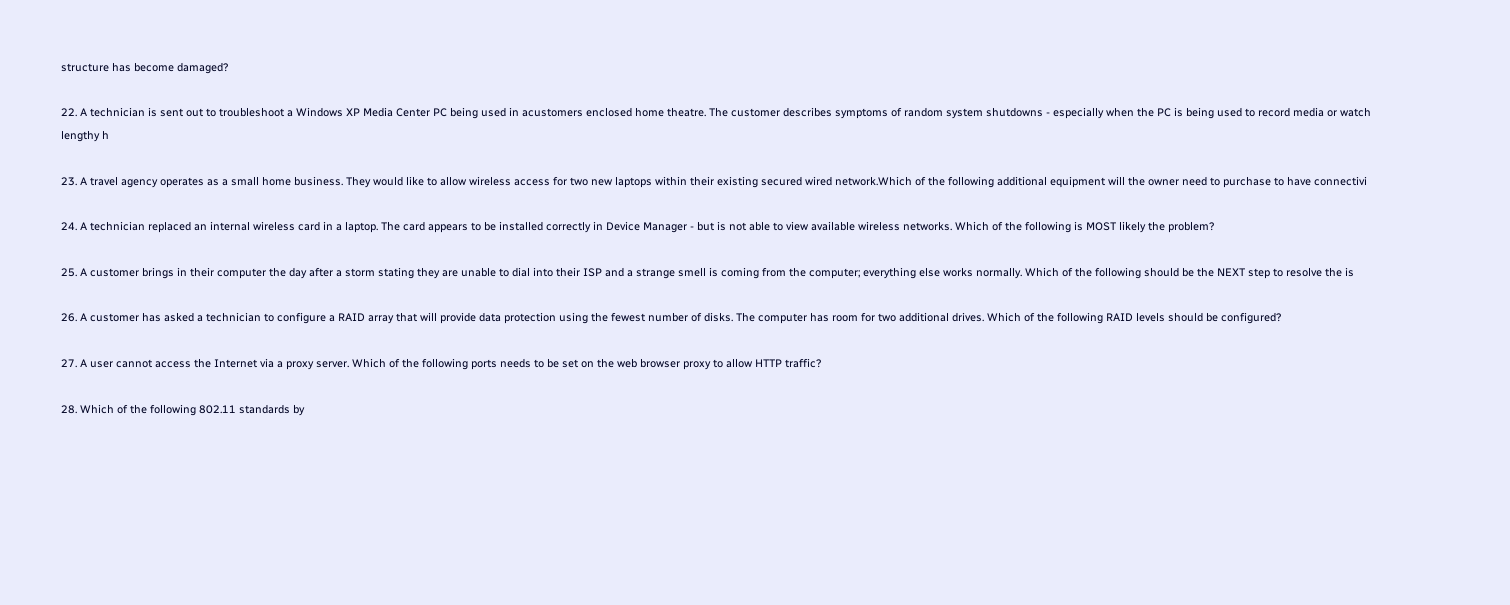structure has become damaged?

22. A technician is sent out to troubleshoot a Windows XP Media Center PC being used in acustomers enclosed home theatre. The customer describes symptoms of random system shutdowns - especially when the PC is being used to record media or watch lengthy h

23. A travel agency operates as a small home business. They would like to allow wireless access for two new laptops within their existing secured wired network.Which of the following additional equipment will the owner need to purchase to have connectivi

24. A technician replaced an internal wireless card in a laptop. The card appears to be installed correctly in Device Manager - but is not able to view available wireless networks. Which of the following is MOST likely the problem?

25. A customer brings in their computer the day after a storm stating they are unable to dial into their ISP and a strange smell is coming from the computer; everything else works normally. Which of the following should be the NEXT step to resolve the is

26. A customer has asked a technician to configure a RAID array that will provide data protection using the fewest number of disks. The computer has room for two additional drives. Which of the following RAID levels should be configured?

27. A user cannot access the Internet via a proxy server. Which of the following ports needs to be set on the web browser proxy to allow HTTP traffic?

28. Which of the following 802.11 standards by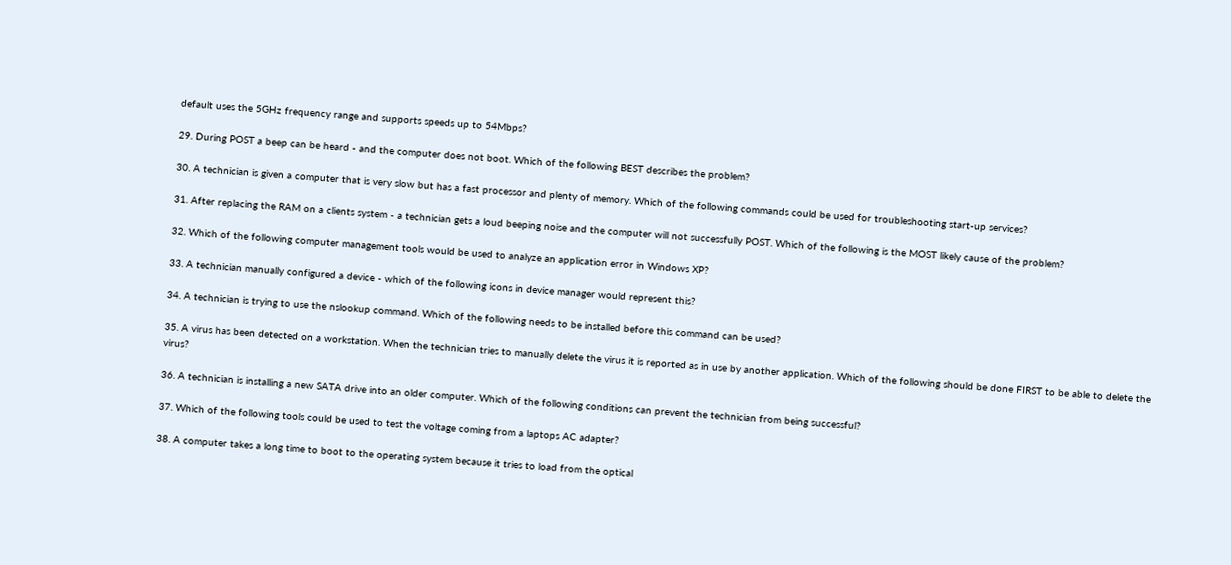default uses the 5GHz frequency range and supports speeds up to 54Mbps?

29. During POST a beep can be heard - and the computer does not boot. Which of the following BEST describes the problem?

30. A technician is given a computer that is very slow but has a fast processor and plenty of memory. Which of the following commands could be used for troubleshooting start-up services?

31. After replacing the RAM on a clients system - a technician gets a loud beeping noise and the computer will not successfully POST. Which of the following is the MOST likely cause of the problem?

32. Which of the following computer management tools would be used to analyze an application error in Windows XP?

33. A technician manually configured a device - which of the following icons in device manager would represent this?

34. A technician is trying to use the nslookup command. Which of the following needs to be installed before this command can be used?

35. A virus has been detected on a workstation. When the technician tries to manually delete the virus it is reported as in use by another application. Which of the following should be done FIRST to be able to delete the virus?

36. A technician is installing a new SATA drive into an older computer. Which of the following conditions can prevent the technician from being successful?

37. Which of the following tools could be used to test the voltage coming from a laptops AC adapter?

38. A computer takes a long time to boot to the operating system because it tries to load from the optical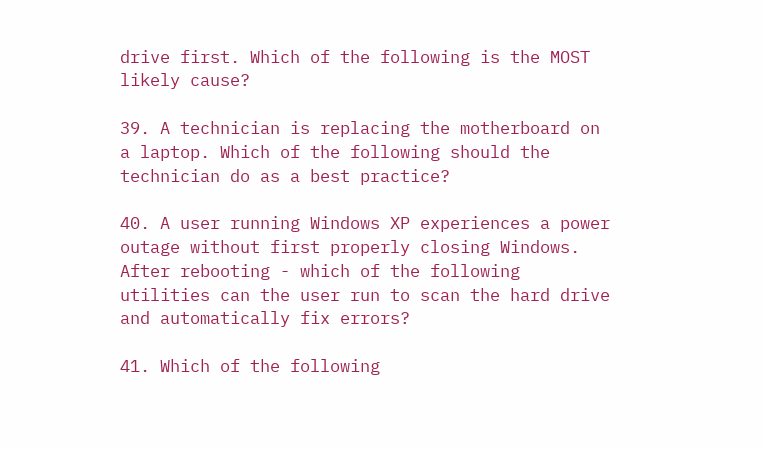drive first. Which of the following is the MOST likely cause?

39. A technician is replacing the motherboard on a laptop. Which of the following should the technician do as a best practice?

40. A user running Windows XP experiences a power outage without first properly closing Windows. After rebooting - which of the following utilities can the user run to scan the hard drive and automatically fix errors?

41. Which of the following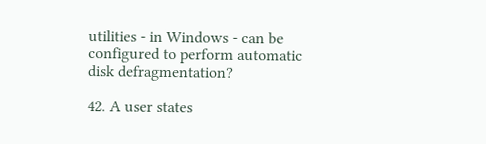utilities - in Windows - can be configured to perform automatic disk defragmentation?

42. A user states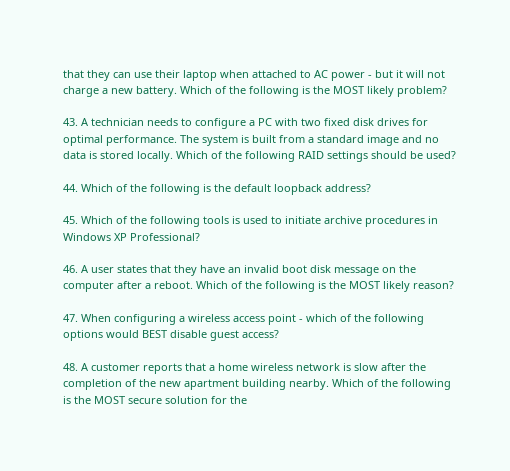that they can use their laptop when attached to AC power - but it will not charge a new battery. Which of the following is the MOST likely problem?

43. A technician needs to configure a PC with two fixed disk drives for optimal performance. The system is built from a standard image and no data is stored locally. Which of the following RAID settings should be used?

44. Which of the following is the default loopback address?

45. Which of the following tools is used to initiate archive procedures in Windows XP Professional?

46. A user states that they have an invalid boot disk message on the computer after a reboot. Which of the following is the MOST likely reason?

47. When configuring a wireless access point - which of the following options would BEST disable guest access?

48. A customer reports that a home wireless network is slow after the completion of the new apartment building nearby. Which of the following is the MOST secure solution for the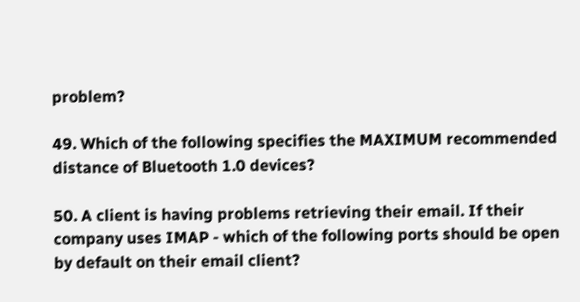problem?

49. Which of the following specifies the MAXIMUM recommended distance of Bluetooth 1.0 devices?

50. A client is having problems retrieving their email. If their company uses IMAP - which of the following ports should be open by default on their email client?